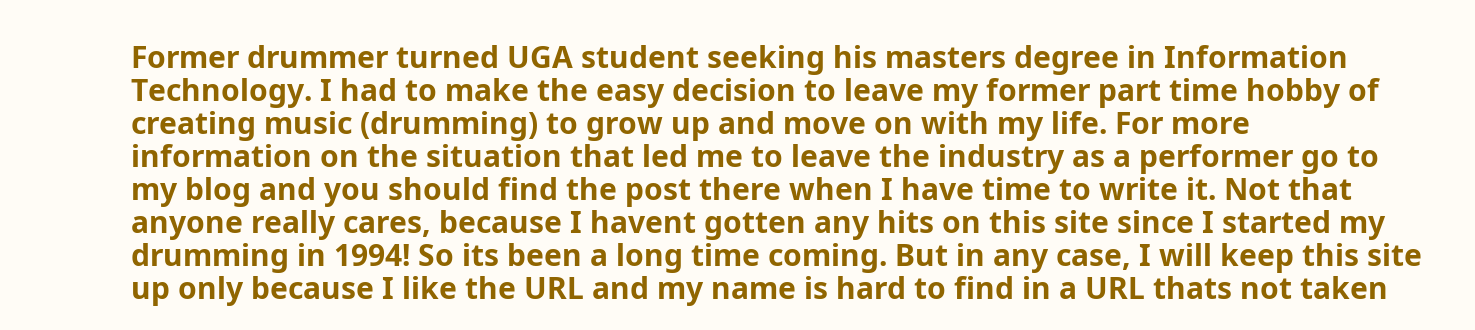Former drummer turned UGA student seeking his masters degree in Information Technology. I had to make the easy decision to leave my former part time hobby of creating music (drumming) to grow up and move on with my life. For more information on the situation that led me to leave the industry as a performer go to my blog and you should find the post there when I have time to write it. Not that anyone really cares, because I havent gotten any hits on this site since I started my drumming in 1994! So its been a long time coming. But in any case, I will keep this site up only because I like the URL and my name is hard to find in a URL thats not taken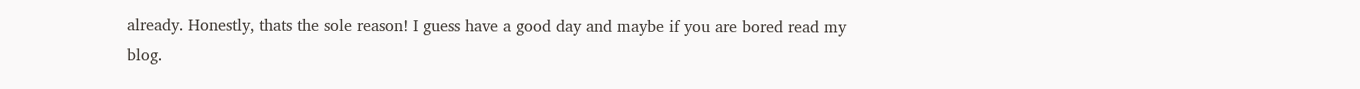already. Honestly, thats the sole reason! I guess have a good day and maybe if you are bored read my blog.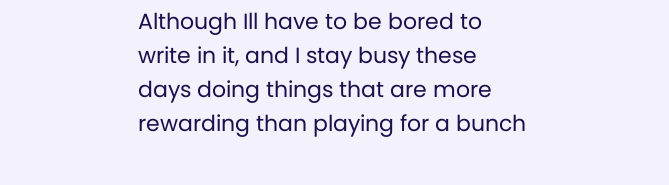Although Ill have to be bored to write in it, and I stay busy these days doing things that are more rewarding than playing for a bunch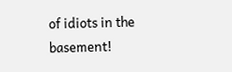of idiots in the basement!